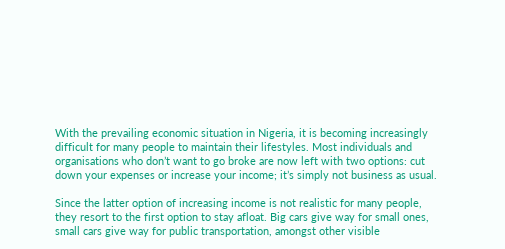With the prevailing economic situation in Nigeria, it is becoming increasingly difficult for many people to maintain their lifestyles. Most individuals and organisations who don’t want to go broke are now left with two options: cut down your expenses or increase your income; it’s simply not business as usual.

Since the latter option of increasing income is not realistic for many people, they resort to the first option to stay afloat. Big cars give way for small ones, small cars give way for public transportation, amongst other visible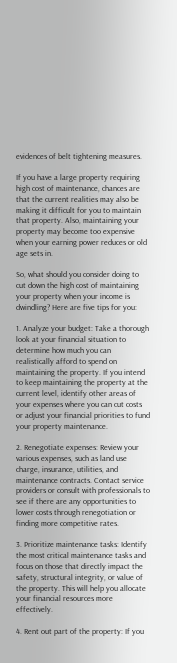evidences of belt tightening measures.

If you have a large property requiring high cost of maintenance, chances are that the current realities may also be making it difficult for you to maintain that property. Also, maintaining your property may become too expensive when your earning power reduces or old age sets in.

So, what should you consider doing to cut down the high cost of maintaining your property when your income is dwindling? Here are five tips for you:

1. Analyze your budget: Take a thorough look at your financial situation to determine how much you can realistically afford to spend on maintaining the property. If you intend to keep maintaining the property at the current level, identify other areas of your expenses where you can cut costs or adjust your financial priorities to fund your property maintenance.

2. Renegotiate expenses: Review your various expenses, such as land use charge, insurance, utilities, and maintenance contracts. Contact service providers or consult with professionals to see if there are any opportunities to lower costs through renegotiation or finding more competitive rates.

3. Prioritize maintenance tasks: Identify the most critical maintenance tasks and focus on those that directly impact the safety, structural integrity, or value of the property. This will help you allocate your financial resources more effectively.

4. Rent out part of the property: If you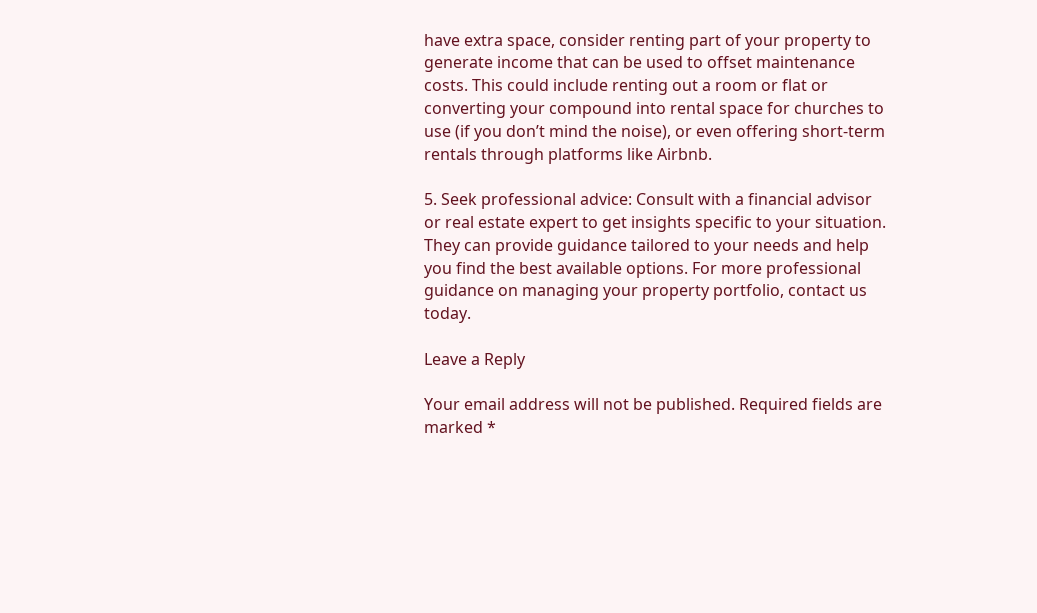have extra space, consider renting part of your property to generate income that can be used to offset maintenance costs. This could include renting out a room or flat or converting your compound into rental space for churches to use (if you don’t mind the noise), or even offering short-term rentals through platforms like Airbnb.

5. Seek professional advice: Consult with a financial advisor or real estate expert to get insights specific to your situation. They can provide guidance tailored to your needs and help you find the best available options. For more professional guidance on managing your property portfolio, contact us today.

Leave a Reply

Your email address will not be published. Required fields are marked *